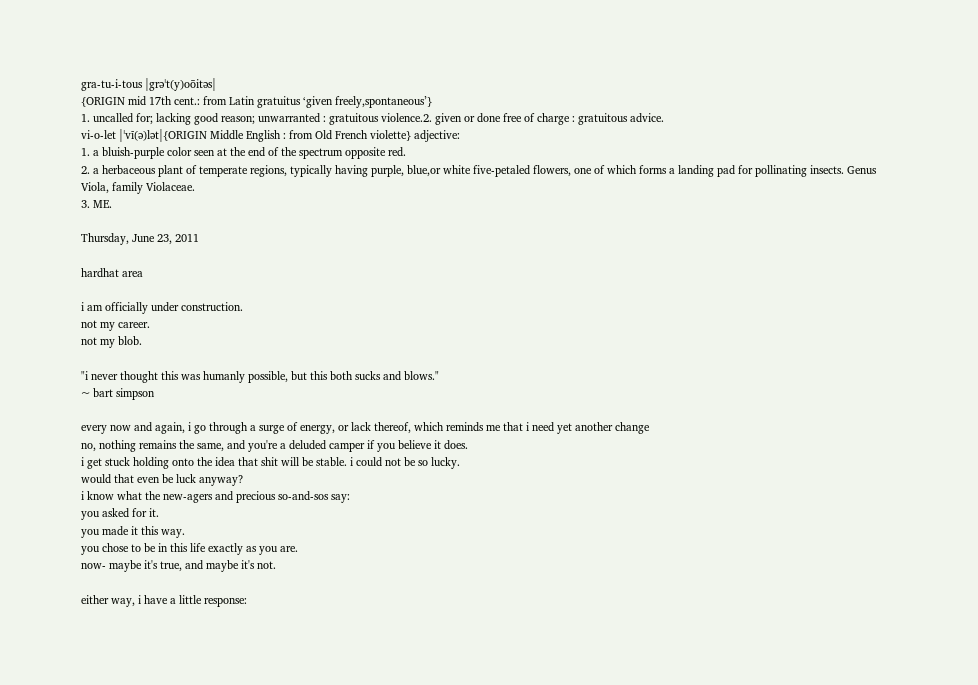gra-tu-i-tous |grəˈt(y)oōitəs|
{ORIGIN mid 17th cent.: from Latin gratuitus ‘given freely,spontaneous’}
1. uncalled for; lacking good reason; unwarranted : gratuitous violence.2. given or done free of charge : gratuitous advice.
vi-o-let |ˈvī(ə)lət|{ORIGIN Middle English : from Old French violette} adjective:
1. a bluish-purple color seen at the end of the spectrum opposite red.
2. a herbaceous plant of temperate regions, typically having purple, blue,or white five-petaled flowers, one of which forms a landing pad for pollinating insects. Genus Viola, family Violaceae.
3. ME.

Thursday, June 23, 2011

hardhat area

i am officially under construction.
not my career.
not my blob.

"i never thought this was humanly possible, but this both sucks and blows."
~ bart simpson

every now and again, i go through a surge of energy, or lack thereof, which reminds me that i need yet another change
no, nothing remains the same, and you're a deluded camper if you believe it does.
i get stuck holding onto the idea that shit will be stable. i could not be so lucky.
would that even be luck anyway?
i know what the new-agers and precious so-and-sos say:
you asked for it.
you made it this way.
you chose to be in this life exactly as you are.
now- maybe it's true, and maybe it's not.

either way, i have a little response: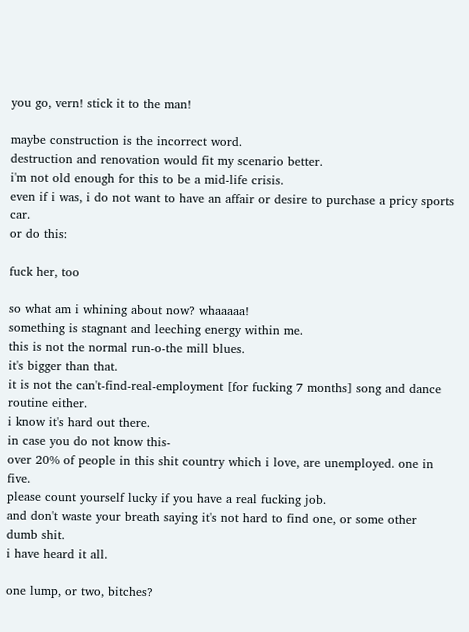you go, vern! stick it to the man!

maybe construction is the incorrect word.
destruction and renovation would fit my scenario better.
i'm not old enough for this to be a mid-life crisis.
even if i was, i do not want to have an affair or desire to purchase a pricy sports car.
or do this:

fuck her, too

so what am i whining about now? whaaaaa!
something is stagnant and leeching energy within me.
this is not the normal run-o-the mill blues.
it's bigger than that.
it is not the can't-find-real-employment [for fucking 7 months] song and dance routine either.
i know it's hard out there.
in case you do not know this-
over 20% of people in this shit country which i love, are unemployed. one in five.
please count yourself lucky if you have a real fucking job.
and don't waste your breath saying it's not hard to find one, or some other dumb shit.
i have heard it all.

one lump, or two, bitches?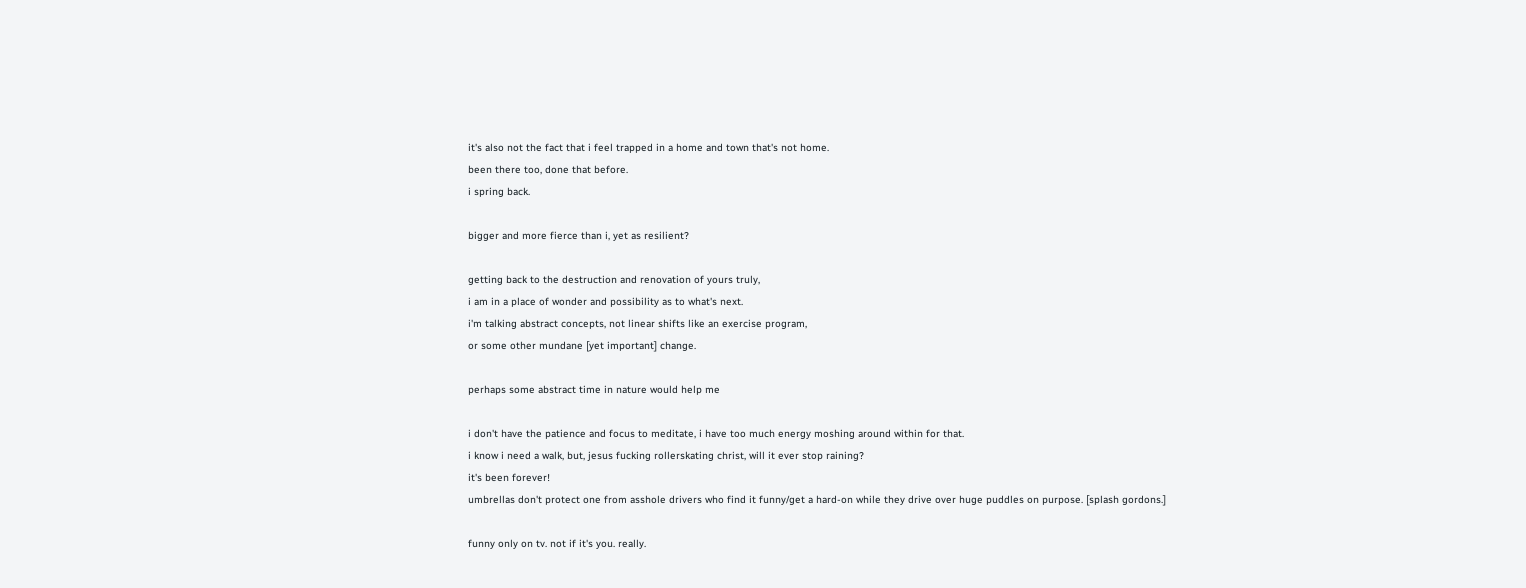it's also not the fact that i feel trapped in a home and town that's not home.
been there too, done that before.
i spring back.

bigger and more fierce than i, yet as resilient?

getting back to the destruction and renovation of yours truly,
i am in a place of wonder and possibility as to what's next.
i'm talking abstract concepts, not linear shifts like an exercise program,
or some other mundane [yet important] change.

perhaps some abstract time in nature would help me

i don't have the patience and focus to meditate, i have too much energy moshing around within for that.
i know i need a walk, but, jesus fucking rollerskating christ, will it ever stop raining?
it's been forever!
umbrellas don't protect one from asshole drivers who find it funny/get a hard-on while they drive over huge puddles on purpose. [splash gordons.]

funny only on tv. not if it's you. really.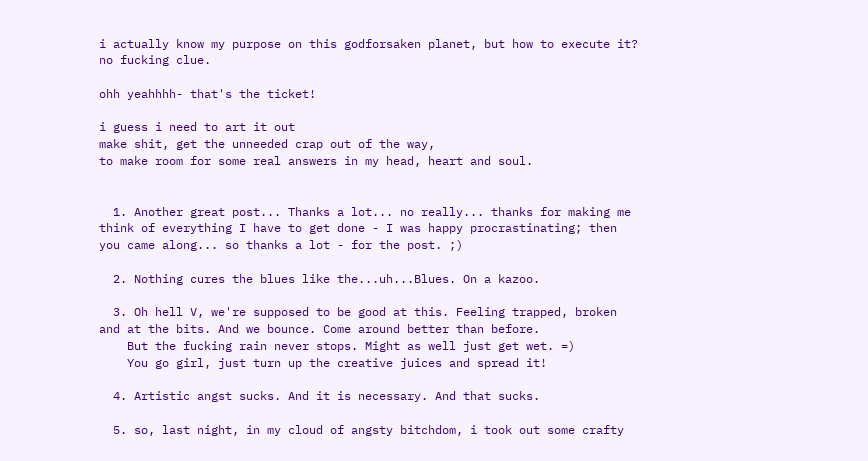i actually know my purpose on this godforsaken planet, but how to execute it?
no fucking clue.

ohh yeahhhh- that's the ticket!

i guess i need to art it out
make shit, get the unneeded crap out of the way,
to make room for some real answers in my head, heart and soul.


  1. Another great post... Thanks a lot... no really... thanks for making me think of everything I have to get done - I was happy procrastinating; then you came along... so thanks a lot - for the post. ;)

  2. Nothing cures the blues like the...uh...Blues. On a kazoo.

  3. Oh hell V, we're supposed to be good at this. Feeling trapped, broken and at the bits. And we bounce. Come around better than before.
    But the fucking rain never stops. Might as well just get wet. =)
    You go girl, just turn up the creative juices and spread it!

  4. Artistic angst sucks. And it is necessary. And that sucks.

  5. so, last night, in my cloud of angsty bitchdom, i took out some crafty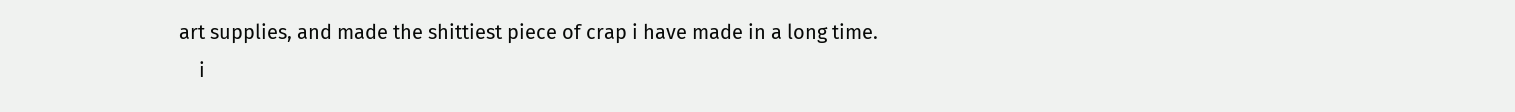art supplies, and made the shittiest piece of crap i have made in a long time.
    i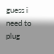guess i need to plug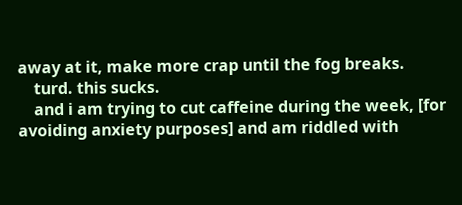away at it, make more crap until the fog breaks.
    turd. this sucks.
    and i am trying to cut caffeine during the week, [for avoiding anxiety purposes] and am riddled with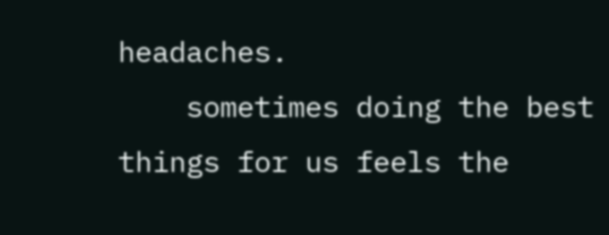headaches.
    sometimes doing the best things for us feels the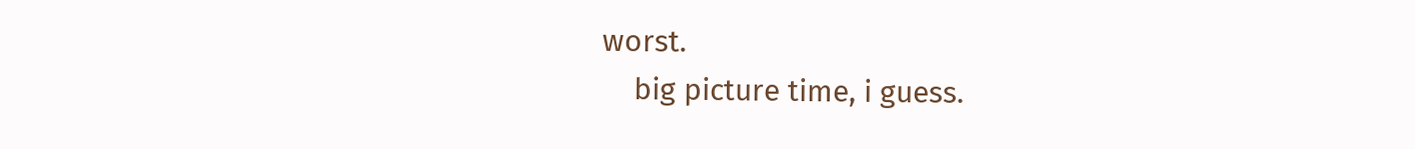worst.
    big picture time, i guess.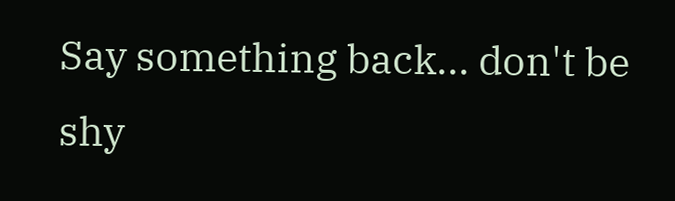Say something back... don't be shy